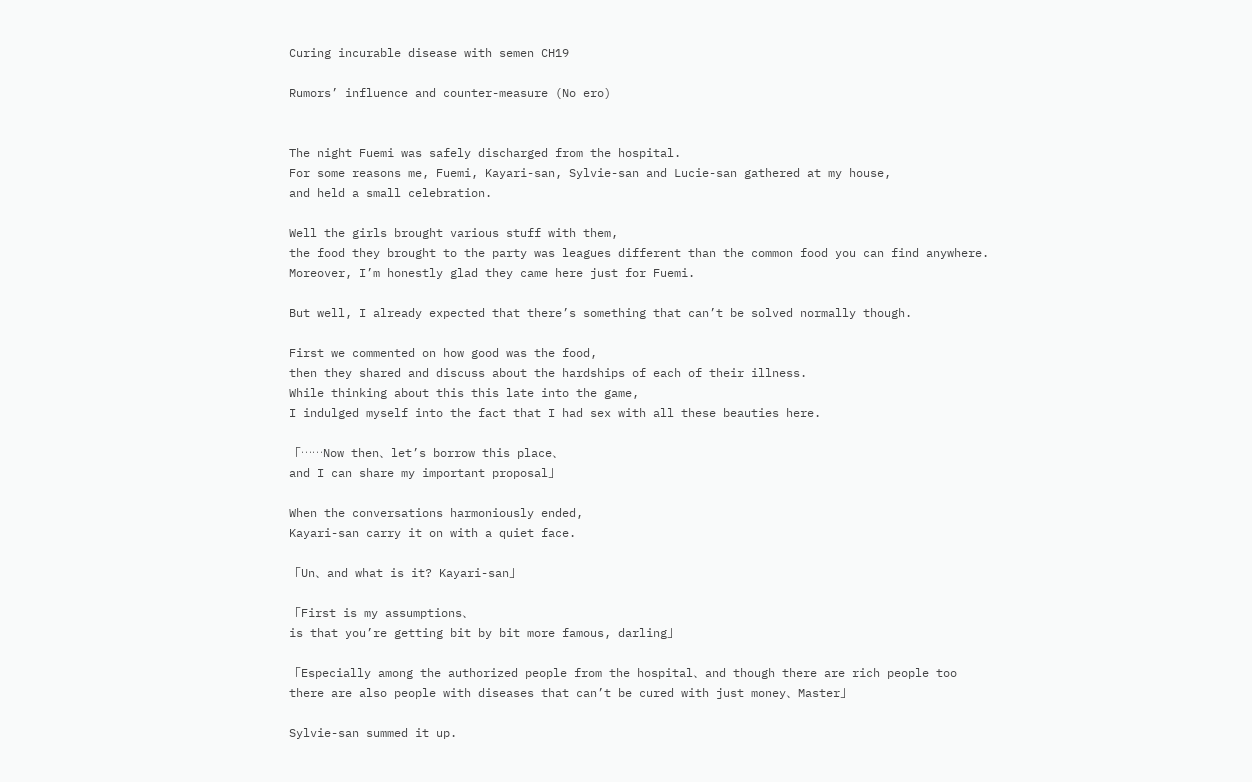Curing incurable disease with semen CH19

Rumors’ influence and counter-measure (No ero)


The night Fuemi was safely discharged from the hospital.
For some reasons me, Fuemi, Kayari-san, Sylvie-san and Lucie-san gathered at my house,
and held a small celebration.

Well the girls brought various stuff with them,
the food they brought to the party was leagues different than the common food you can find anywhere.
Moreover, I’m honestly glad they came here just for Fuemi.

But well, I already expected that there’s something that can’t be solved normally though.

First we commented on how good was the food,
then they shared and discuss about the hardships of each of their illness.
While thinking about this this late into the game,
I indulged myself into the fact that I had sex with all these beauties here.

「……Now then、let’s borrow this place、
and I can share my important proposal」

When the conversations harmoniously ended,
Kayari-san carry it on with a quiet face.

「Un、and what is it? Kayari-san」

「First is my assumptions、
is that you’re getting bit by bit more famous, darling」

「Especially among the authorized people from the hospital、and though there are rich people too
there are also people with diseases that can’t be cured with just money、Master」

Sylvie-san summed it up.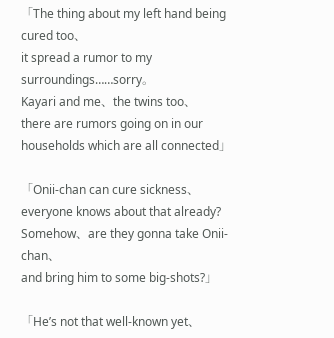「The thing about my left hand being cured too、
it spread a rumor to my surroundings……sorry。
Kayari and me、the twins too、
there are rumors going on in our households which are all connected」

「Onii-chan can cure sickness、
everyone knows about that already?
Somehow、are they gonna take Onii-chan、
and bring him to some big-shots?」

「He’s not that well-known yet、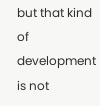but that kind of development is not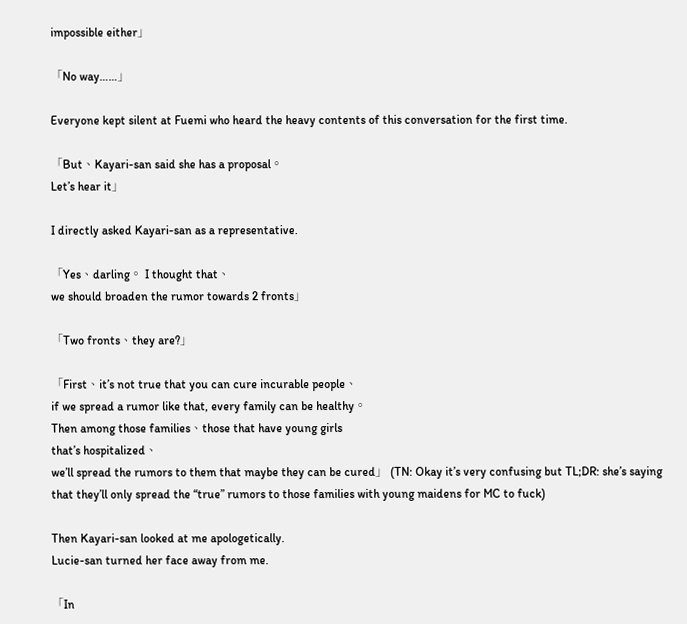impossible either」

「No way……」

Everyone kept silent at Fuemi who heard the heavy contents of this conversation for the first time.

「But、Kayari-san said she has a proposal。
Let’s hear it」

I directly asked Kayari-san as a representative.

「Yes、darling。 I thought that、
we should broaden the rumor towards 2 fronts」

「Two fronts、they are?」

「First、it’s not true that you can cure incurable people、
if we spread a rumor like that, every family can be healthy。
Then among those families、those that have young girls
that’s hospitalized、
we’ll spread the rumors to them that maybe they can be cured」 (TN: Okay it’s very confusing but TL;DR: she’s saying that they’ll only spread the “true” rumors to those families with young maidens for MC to fuck)

Then Kayari-san looked at me apologetically.
Lucie-san turned her face away from me.

「In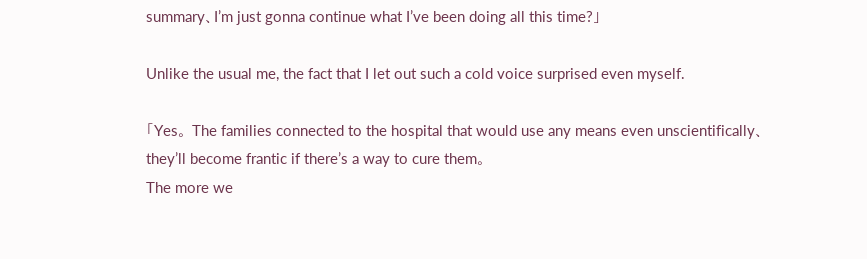summary、I’m just gonna continue what I’ve been doing all this time?」

Unlike the usual me, the fact that I let out such a cold voice surprised even myself.

「Yes。 The families connected to the hospital that would use any means even unscientifically、
they’ll become frantic if there’s a way to cure them。
The more we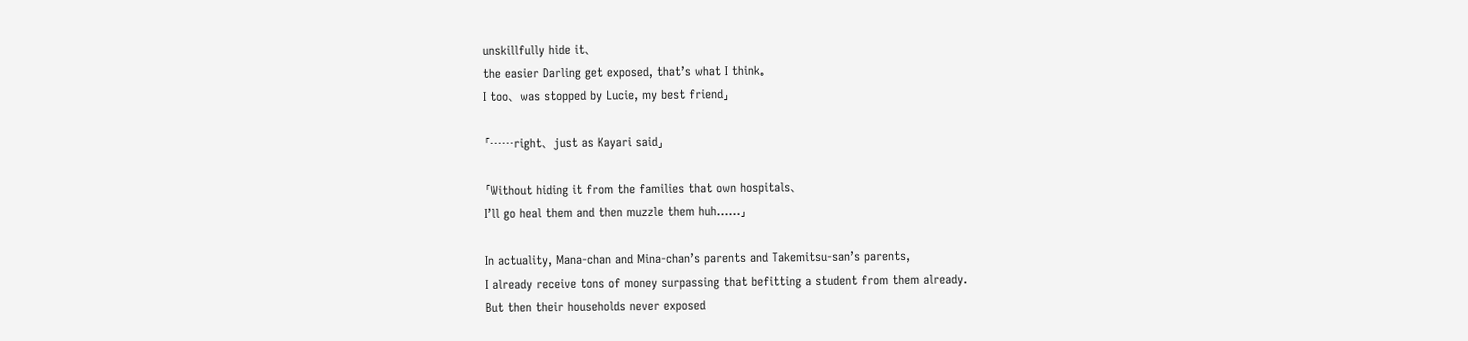unskillfully hide it、
the easier Darling get exposed, that’s what I think。
I too、was stopped by Lucie, my best friend」

「……right、just as Kayari said」

「Without hiding it from the families that own hospitals、
I’ll go heal them and then muzzle them huh……」

In actuality, Mana-chan and Mina-chan’s parents and Takemitsu-san’s parents,
I already receive tons of money surpassing that befitting a student from them already.
But then their households never exposed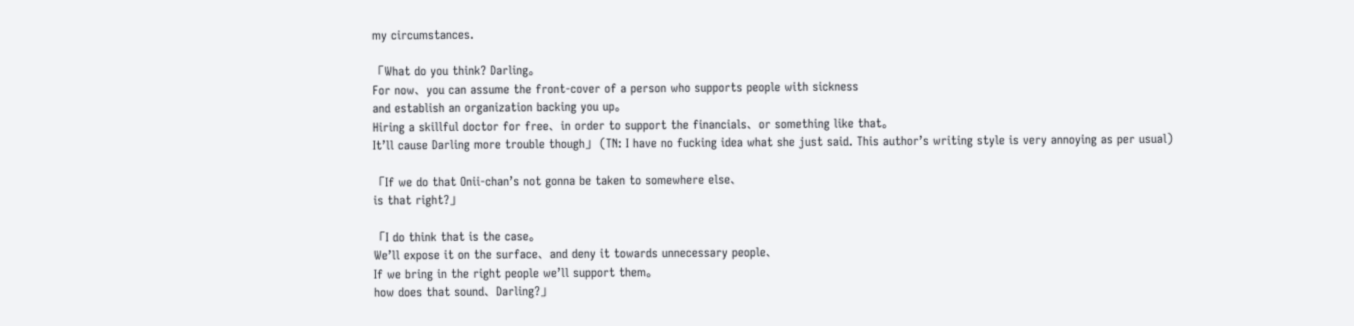my circumstances.

「What do you think? Darling。
For now、you can assume the front-cover of a person who supports people with sickness
and establish an organization backing you up。
Hiring a skillful doctor for free、in order to support the financials、or something like that。
It’ll cause Darling more trouble though」 (TN: I have no fucking idea what she just said. This author’s writing style is very annoying as per usual)

「If we do that Onii-chan’s not gonna be taken to somewhere else、
is that right?」

「I do think that is the case。
We’ll expose it on the surface、and deny it towards unnecessary people、
If we bring in the right people we’ll support them。
how does that sound、Darling?」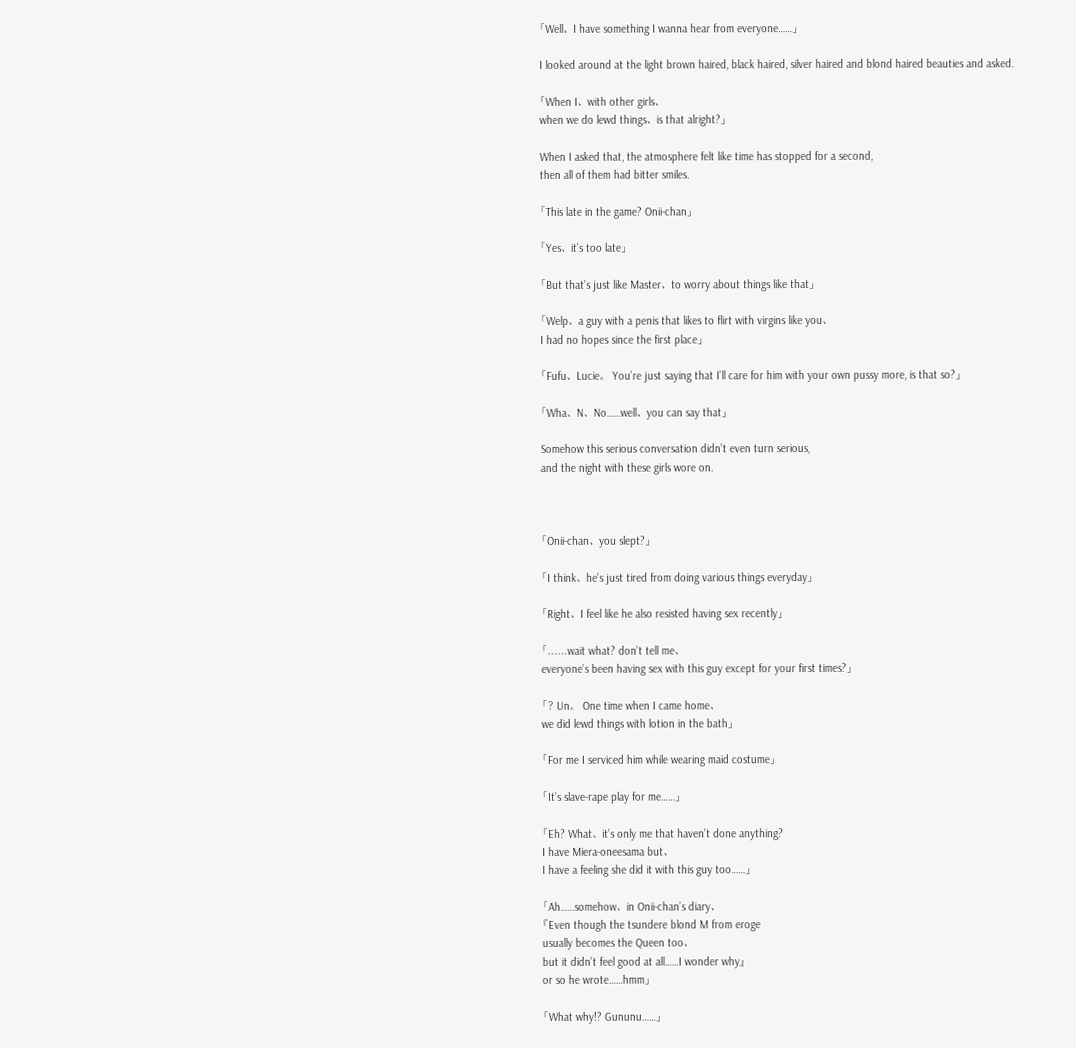「Well、I have something I wanna hear from everyone……」

I looked around at the light brown haired, black haired, silver haired and blond haired beauties and asked.

「When I、with other girls、
when we do lewd things、is that alright?」

When I asked that, the atmosphere felt like time has stopped for a second,
then all of them had bitter smiles.

「This late in the game? Onii-chan」

「Yes、it’s too late」

「But that’s just like Master、to worry about things like that」

「Welp、a guy with a penis that likes to flirt with virgins like you、
I had no hopes since the first place」

「Fufu、Lucie。 You’re just saying that I’ll care for him with your own pussy more, is that so?」

「Wha、N、No……well、you can say that」

Somehow this serious conversation didn’t even turn serious,
and the night with these girls wore on.



「Onii-chan、you slept?」

「I think、he’s just tired from doing various things everyday」

「Right、I feel like he also resisted having sex recently」

「……wait what? don’t tell me、
everyone’s been having sex with this guy except for your first times?」

「? Un。 One time when I came home、
we did lewd things with lotion in the bath」

「For me I serviced him while wearing maid costume」

「It’s slave-rape play for me……」

「Eh? What、it’s only me that haven’t done anything?
I have Miera-oneesama but、
I have a feeling she did it with this guy too……」

「Ah……somehow、in Onii-chan’s diary、
『Even though the tsundere blond M from eroge
usually becomes the Queen too、
but it didn’t feel good at all……I wonder why』
or so he wrote……hmm」

「What why!? Gununu……」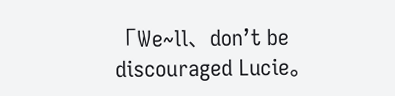「We~ll、don’t be discouraged Lucie。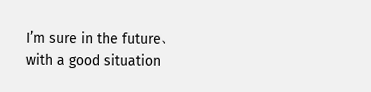I’m sure in the future、with a good situation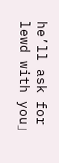he’ll ask for lewd with you」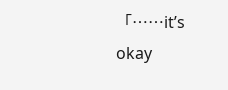「……it’s okay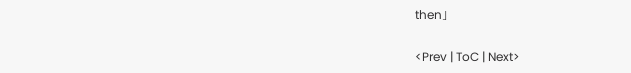then」

<Prev | ToC | Next>